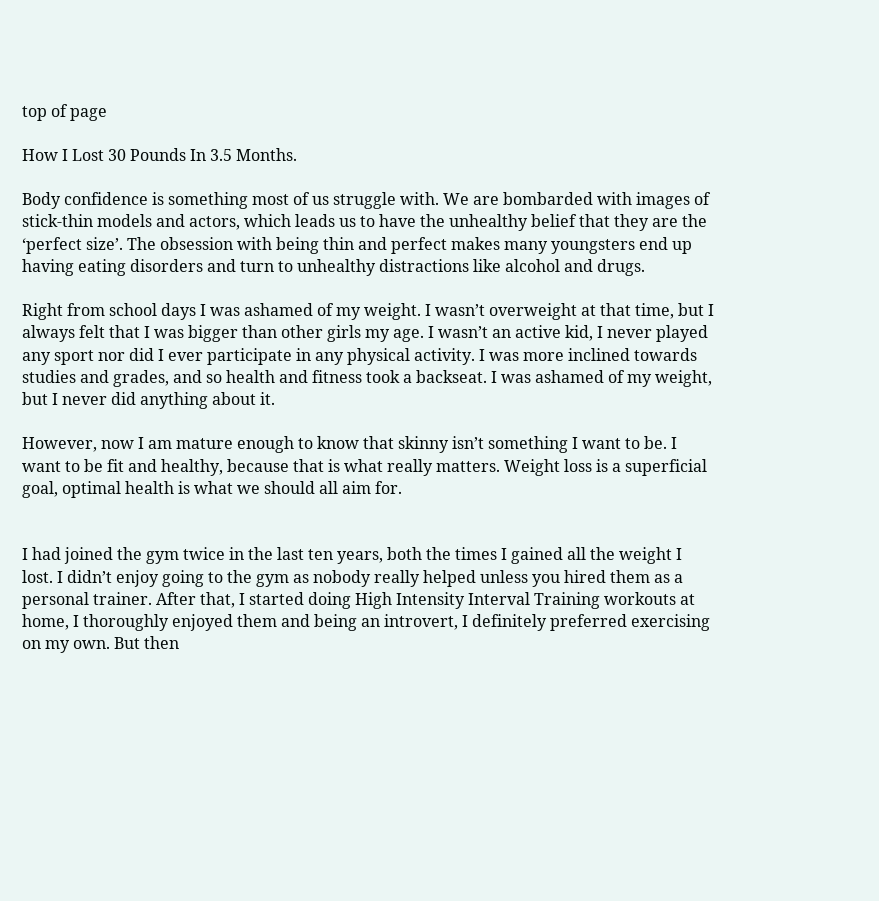top of page

How I Lost 30 Pounds In 3.5 Months.

Body confidence is something most of us struggle with. We are bombarded with images of stick-thin models and actors, which leads us to have the unhealthy belief that they are the ‘perfect size’. The obsession with being thin and perfect makes many youngsters end up having eating disorders and turn to unhealthy distractions like alcohol and drugs.

Right from school days I was ashamed of my weight. I wasn’t overweight at that time, but I always felt that I was bigger than other girls my age. I wasn’t an active kid, I never played any sport nor did I ever participate in any physical activity. I was more inclined towards studies and grades, and so health and fitness took a backseat. I was ashamed of my weight, but I never did anything about it.

However, now I am mature enough to know that skinny isn’t something I want to be. I want to be fit and healthy, because that is what really matters. Weight loss is a superficial goal, optimal health is what we should all aim for.


I had joined the gym twice in the last ten years, both the times I gained all the weight I lost. I didn’t enjoy going to the gym as nobody really helped unless you hired them as a personal trainer. After that, I started doing High Intensity Interval Training workouts at home, I thoroughly enjoyed them and being an introvert, I definitely preferred exercising on my own. But then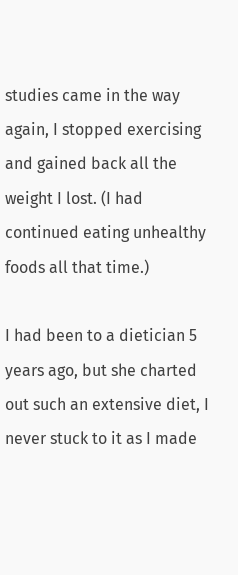studies came in the way again, I stopped exercising and gained back all the weight I lost. (I had continued eating unhealthy foods all that time.)

I had been to a dietician 5 years ago, but she charted out such an extensive diet, I never stuck to it as I made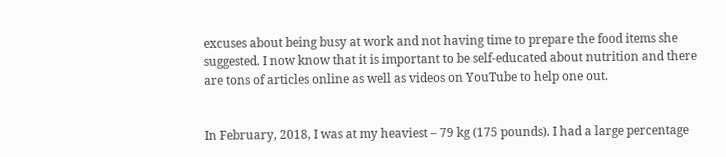excuses about being busy at work and not having time to prepare the food items she suggested. I now know that it is important to be self-educated about nutrition and there are tons of articles online as well as videos on YouTube to help one out.


In February, 2018, I was at my heaviest – 79 kg (175 pounds). I had a large percentage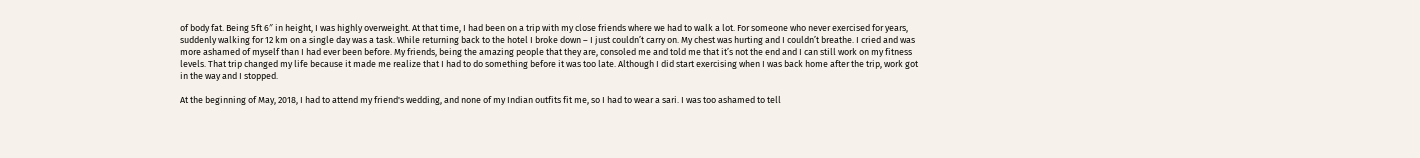of body fat. Being 5ft 6″ in height, I was highly overweight. At that time, I had been on a trip with my close friends where we had to walk a lot. For someone who never exercised for years, suddenly walking for 12 km on a single day was a task. While returning back to the hotel I broke down – I just couldn’t carry on. My chest was hurting and I couldn’t breathe. I cried and was more ashamed of myself than I had ever been before. My friends, being the amazing people that they are, consoled me and told me that it’s not the end and I can still work on my fitness levels. That trip changed my life because it made me realize that I had to do something before it was too late. Although I did start exercising when I was back home after the trip, work got in the way and I stopped.

At the beginning of May, 2018, I had to attend my friend's wedding, and none of my Indian outfits fit me, so I had to wear a sari. I was too ashamed to tell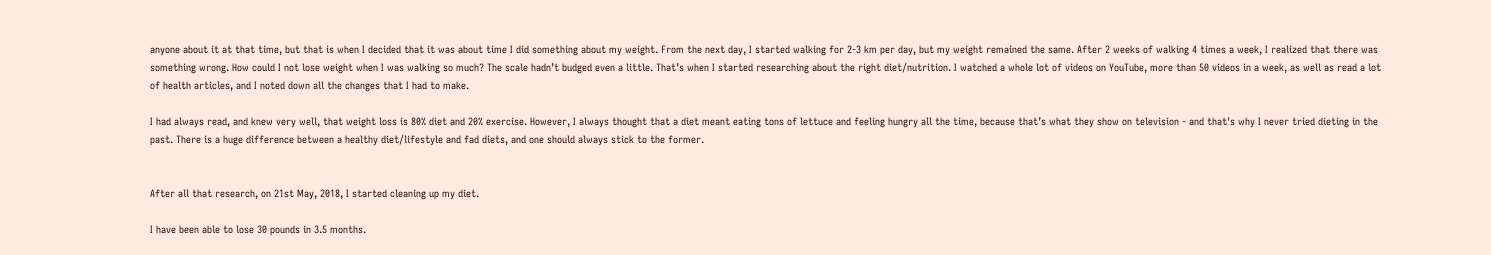anyone about it at that time, but that is when I decided that it was about time I did something about my weight. From the next day, I started walking for 2-3 km per day, but my weight remained the same. After 2 weeks of walking 4 times a week, I realized that there was something wrong. How could I not lose weight when I was walking so much? The scale hadn’t budged even a little. That’s when I started researching about the right diet/nutrition. I watched a whole lot of videos on YouTube, more than 50 videos in a week, as well as read a lot of health articles, and I noted down all the changes that I had to make.

I had always read, and knew very well, that weight loss is 80% diet and 20% exercise. However, I always thought that a diet meant eating tons of lettuce and feeling hungry all the time, because that’s what they show on television - and that's why I never tried dieting in the past. There is a huge difference between a healthy diet/lifestyle and fad diets, and one should always stick to the former.


After all that research, on 21st May, 2018, I started cleaning up my diet.

I have been able to lose 30 pounds in 3.5 months.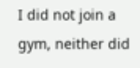I did not join a gym, neither did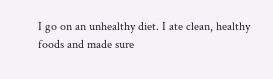I go on an unhealthy diet. I ate clean, healthy foods and made sure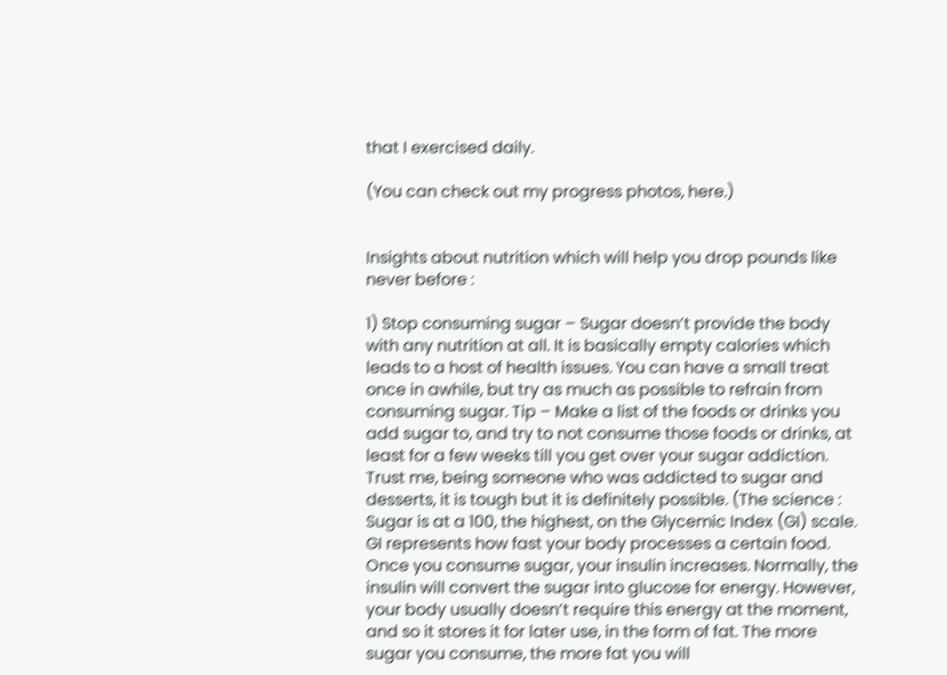that I exercised daily.

(You can check out my progress photos, here.)


Insights about nutrition which will help you drop pounds like never before :

1) Stop consuming sugar – Sugar doesn’t provide the body with any nutrition at all. It is basically empty calories which leads to a host of health issues. You can have a small treat once in awhile, but try as much as possible to refrain from consuming sugar. Tip – Make a list of the foods or drinks you add sugar to, and try to not consume those foods or drinks, at least for a few weeks till you get over your sugar addiction. Trust me, being someone who was addicted to sugar and desserts, it is tough but it is definitely possible. (The science : Sugar is at a 100, the highest, on the Glycemic Index (GI) scale. GI represents how fast your body processes a certain food. Once you consume sugar, your insulin increases. Normally, the insulin will convert the sugar into glucose for energy. However, your body usually doesn’t require this energy at the moment, and so it stores it for later use, in the form of fat. The more sugar you consume, the more fat you will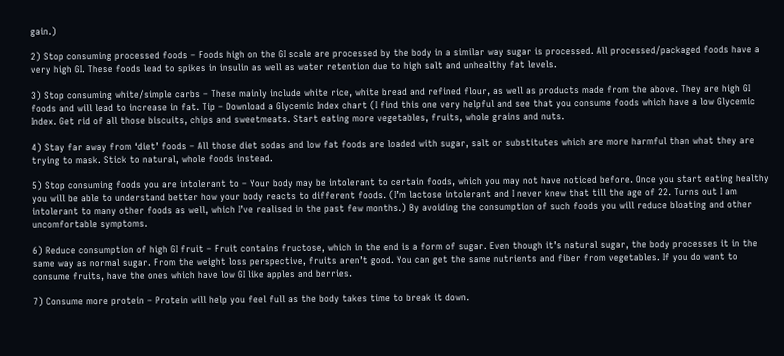gain.)

2) Stop consuming processed foods – Foods high on the GI scale are processed by the body in a similar way sugar is processed. All processed/packaged foods have a very high GI. These foods lead to spikes in insulin as well as water retention due to high salt and unhealthy fat levels.

3) Stop consuming white/simple carbs – These mainly include white rice, white bread and refined flour, as well as products made from the above. They are high GI foods and will lead to increase in fat. Tip – Download a Glycemic Index chart (I find this one very helpful and see that you consume foods which have a low Glycemic Index. Get rid of all those biscuits, chips and sweetmeats. Start eating more vegetables, fruits, whole grains and nuts.

4) Stay far away from ‘diet’ foods – All those diet sodas and low fat foods are loaded with sugar, salt or substitutes which are more harmful than what they are trying to mask. Stick to natural, whole foods instead.

5) Stop consuming foods you are intolerant to – Your body may be intolerant to certain foods, which you may not have noticed before. Once you start eating healthy you will be able to understand better how your body reacts to different foods. (I’m lactose intolerant and I never knew that till the age of 22. Turns out I am intolerant to many other foods as well, which I’ve realised in the past few months.) By avoiding the consumption of such foods you will reduce bloating and other uncomfortable symptoms.

6) Reduce consumption of high GI fruit – Fruit contains fructose, which in the end is a form of sugar. Even though it’s natural sugar, the body processes it in the same way as normal sugar. From the weight loss perspective, fruits aren’t good. You can get the same nutrients and fiber from vegetables. If you do want to consume fruits, have the ones which have low GI like apples and berries.

7) Consume more protein – Protein will help you feel full as the body takes time to break it down.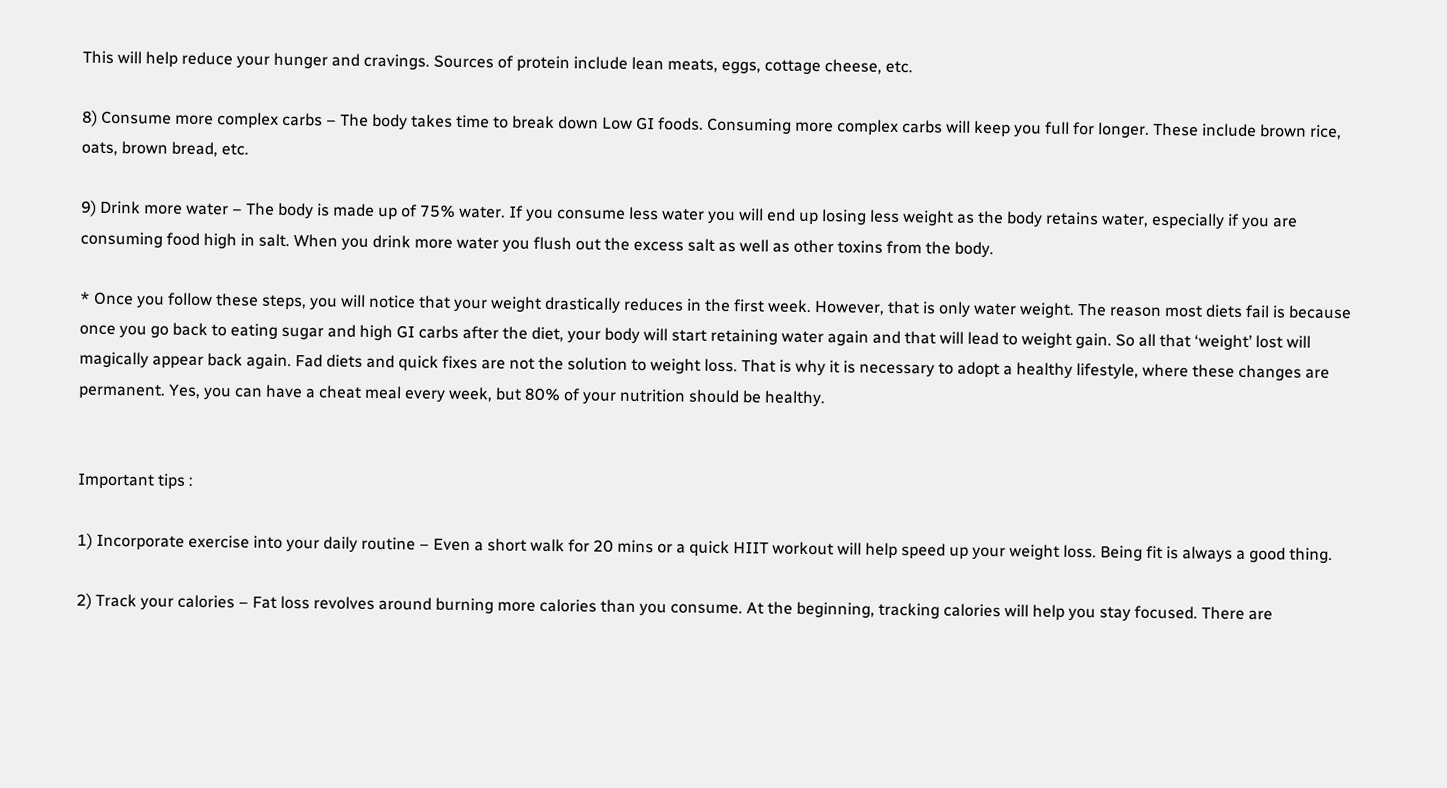This will help reduce your hunger and cravings. Sources of protein include lean meats, eggs, cottage cheese, etc.

8) Consume more complex carbs – The body takes time to break down Low GI foods. Consuming more complex carbs will keep you full for longer. These include brown rice, oats, brown bread, etc.

9) Drink more water – The body is made up of 75% water. If you consume less water you will end up losing less weight as the body retains water, especially if you are consuming food high in salt. When you drink more water you flush out the excess salt as well as other toxins from the body.

* Once you follow these steps, you will notice that your weight drastically reduces in the first week. However, that is only water weight. The reason most diets fail is because once you go back to eating sugar and high GI carbs after the diet, your body will start retaining water again and that will lead to weight gain. So all that ‘weight’ lost will magically appear back again. Fad diets and quick fixes are not the solution to weight loss. That is why it is necessary to adopt a healthy lifestyle, where these changes are permanent. Yes, you can have a cheat meal every week, but 80% of your nutrition should be healthy.


Important tips :

1) Incorporate exercise into your daily routine – Even a short walk for 20 mins or a quick HIIT workout will help speed up your weight loss. Being fit is always a good thing.

2) Track your calories – Fat loss revolves around burning more calories than you consume. At the beginning, tracking calories will help you stay focused. There are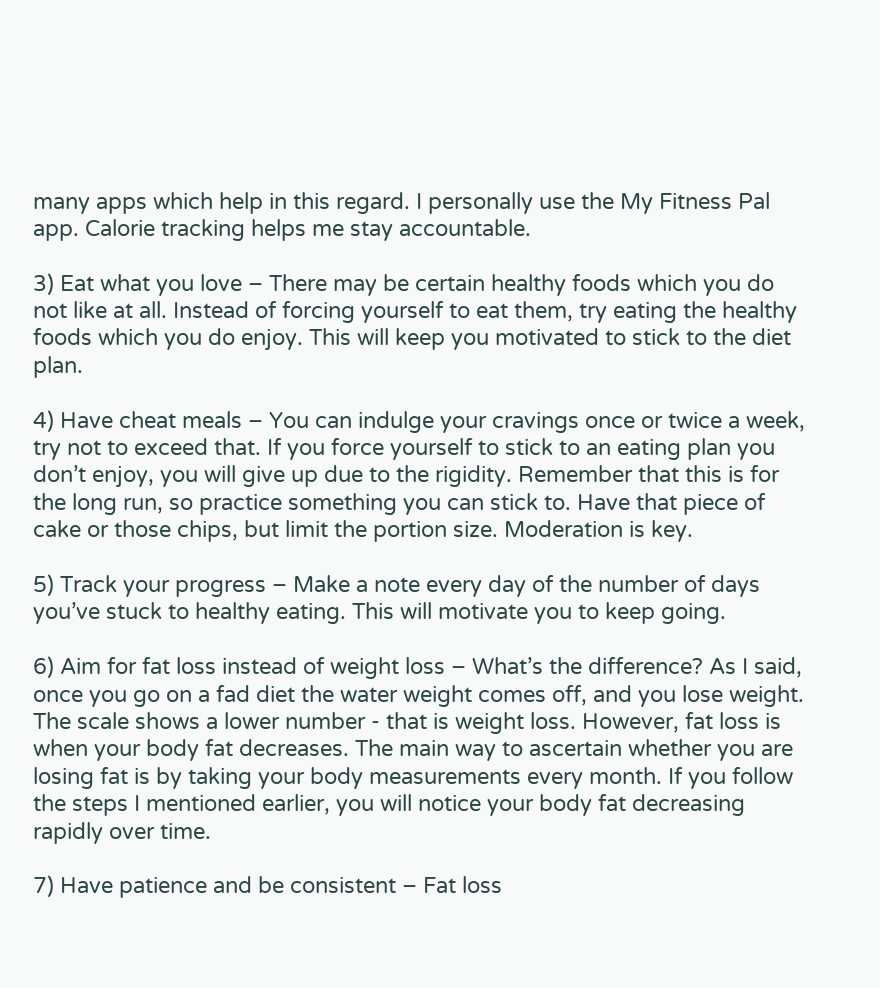many apps which help in this regard. I personally use the My Fitness Pal app. Calorie tracking helps me stay accountable.

3) Eat what you love – There may be certain healthy foods which you do not like at all. Instead of forcing yourself to eat them, try eating the healthy foods which you do enjoy. This will keep you motivated to stick to the diet plan.

4) Have cheat meals – You can indulge your cravings once or twice a week, try not to exceed that. If you force yourself to stick to an eating plan you don’t enjoy, you will give up due to the rigidity. Remember that this is for the long run, so practice something you can stick to. Have that piece of cake or those chips, but limit the portion size. Moderation is key.

5) Track your progress – Make a note every day of the number of days you’ve stuck to healthy eating. This will motivate you to keep going.

6) Aim for fat loss instead of weight loss – What’s the difference? As I said, once you go on a fad diet the water weight comes off, and you lose weight. The scale shows a lower number - that is weight loss. However, fat loss is when your body fat decreases. The main way to ascertain whether you are losing fat is by taking your body measurements every month. If you follow the steps I mentioned earlier, you will notice your body fat decreasing rapidly over time.

7) Have patience and be consistent – Fat loss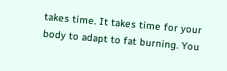takes time. It takes time for your body to adapt to fat burning. You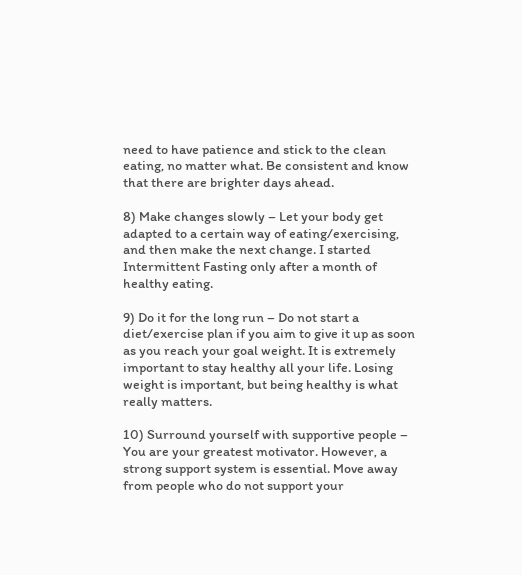need to have patience and stick to the clean eating, no matter what. Be consistent and know that there are brighter days ahead.

8) Make changes slowly – Let your body get adapted to a certain way of eating/exercising, and then make the next change. I started Intermittent Fasting only after a month of healthy eating.

9) Do it for the long run – Do not start a diet/exercise plan if you aim to give it up as soon as you reach your goal weight. It is extremely important to stay healthy all your life. Losing weight is important, but being healthy is what really matters.

10) Surround yourself with supportive people – You are your greatest motivator. However, a strong support system is essential. Move away from people who do not support your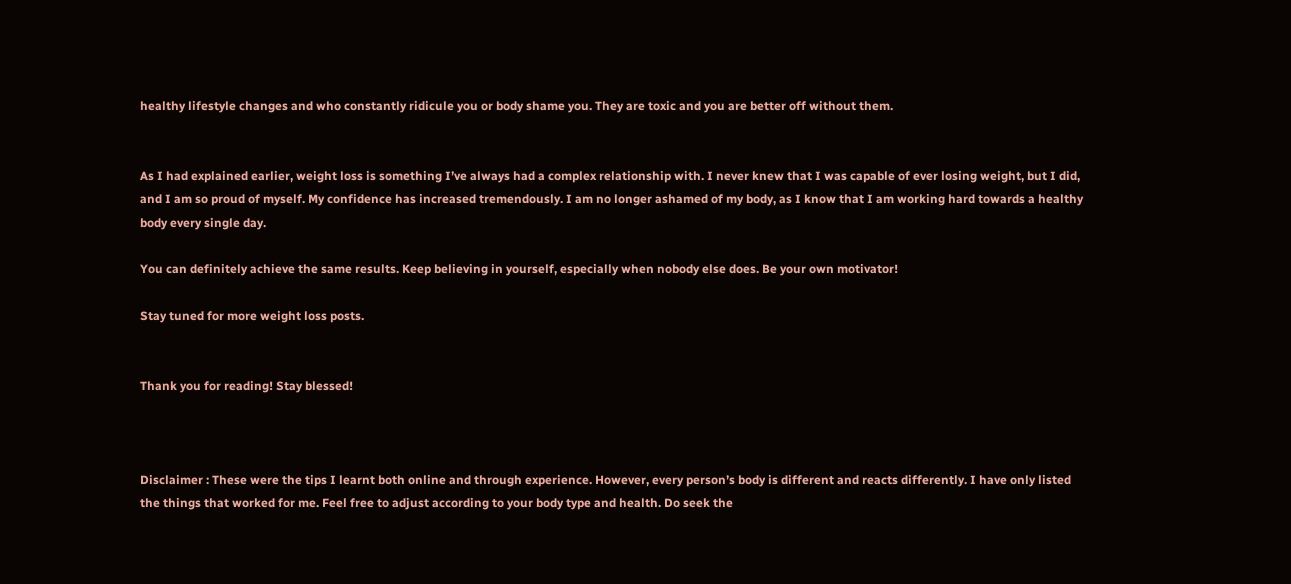healthy lifestyle changes and who constantly ridicule you or body shame you. They are toxic and you are better off without them.


As I had explained earlier, weight loss is something I’ve always had a complex relationship with. I never knew that I was capable of ever losing weight, but I did, and I am so proud of myself. My confidence has increased tremendously. I am no longer ashamed of my body, as I know that I am working hard towards a healthy body every single day.

You can definitely achieve the same results. Keep believing in yourself, especially when nobody else does. Be your own motivator!

Stay tuned for more weight loss posts.


Thank you for reading! Stay blessed!



Disclaimer : These were the tips I learnt both online and through experience. However, every person’s body is different and reacts differently. I have only listed the things that worked for me. Feel free to adjust according to your body type and health. Do seek the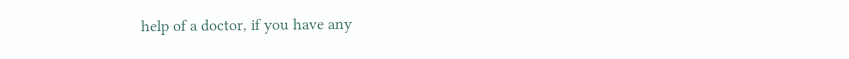help of a doctor, if you have any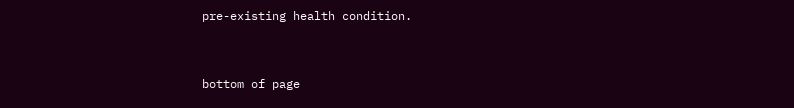pre-existing health condition.


bottom of page